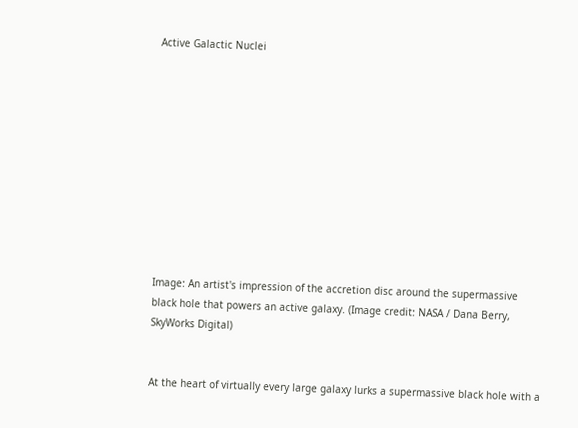Active Galactic Nuclei











Image: An artist's impression of the accretion disc around the supermassive black hole that powers an active galaxy. (Image credit: NASA / Dana Berry, SkyWorks Digital)


At the heart of virtually every large galaxy lurks a supermassive black hole with a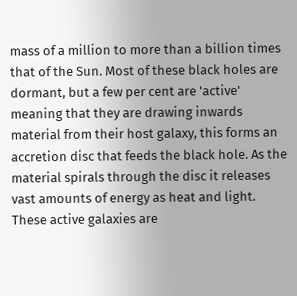mass of a million to more than a billion times that of the Sun. Most of these black holes are dormant, but a few per cent are 'active' meaning that they are drawing inwards material from their host galaxy, this forms an accretion disc that feeds the black hole. As the material spirals through the disc it releases vast amounts of energy as heat and light. These active galaxies are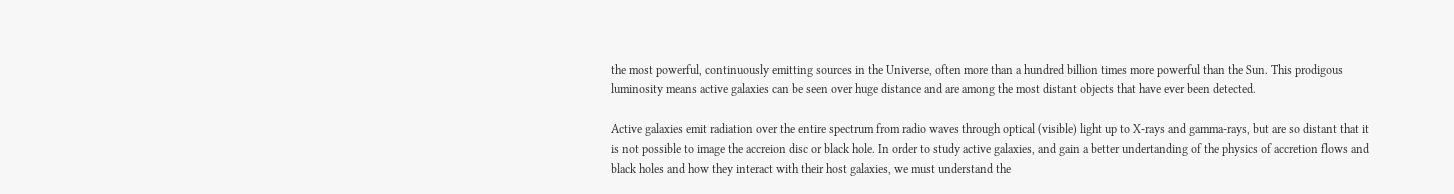the most powerful, continuously emitting sources in the Universe, often more than a hundred billion times more powerful than the Sun. This prodigous luminosity means active galaxies can be seen over huge distance and are among the most distant objects that have ever been detected.

Active galaxies emit radiation over the entire spectrum from radio waves through optical (visible) light up to X-rays and gamma-rays, but are so distant that it is not possible to image the accreion disc or black hole. In order to study active galaxies, and gain a better undertanding of the physics of accretion flows and black holes and how they interact with their host galaxies, we must understand the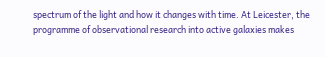spectrum of the light and how it changes with time. At Leicester, the programme of observational research into active galaxies makes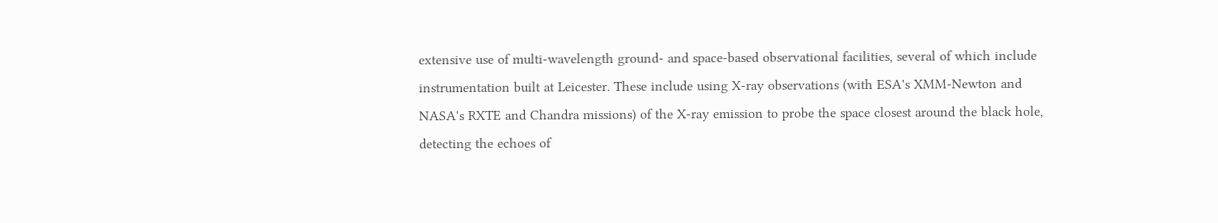extensive use of multi-wavelength ground- and space-based observational facilities, several of which include instrumentation built at Leicester. These include using X-ray observations (with ESA's XMM-Newton and NASA's RXTE and Chandra missions) of the X-ray emission to probe the space closest around the black hole, detecting the echoes of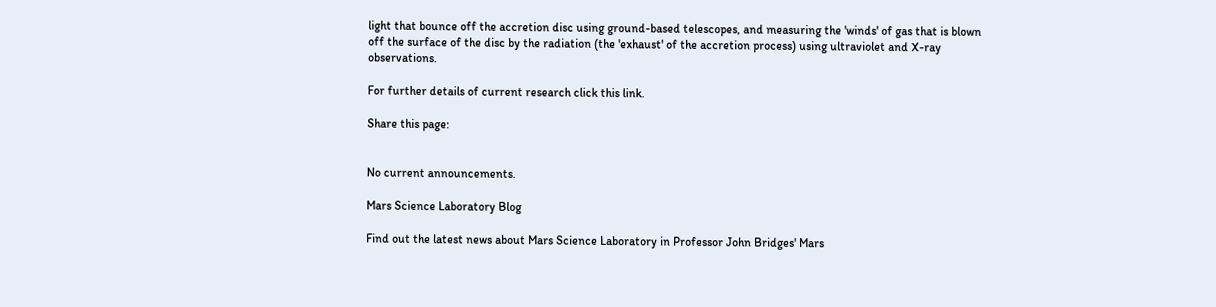light that bounce off the accretion disc using ground-based telescopes, and measuring the 'winds' of gas that is blown off the surface of the disc by the radiation (the 'exhaust' of the accretion process) using ultraviolet and X-ray observations.

For further details of current research click this link.

Share this page:


No current announcements.

Mars Science Laboratory Blog

Find out the latest news about Mars Science Laboratory in Professor John Bridges' Mars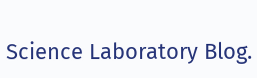Science Laboratory Blog.